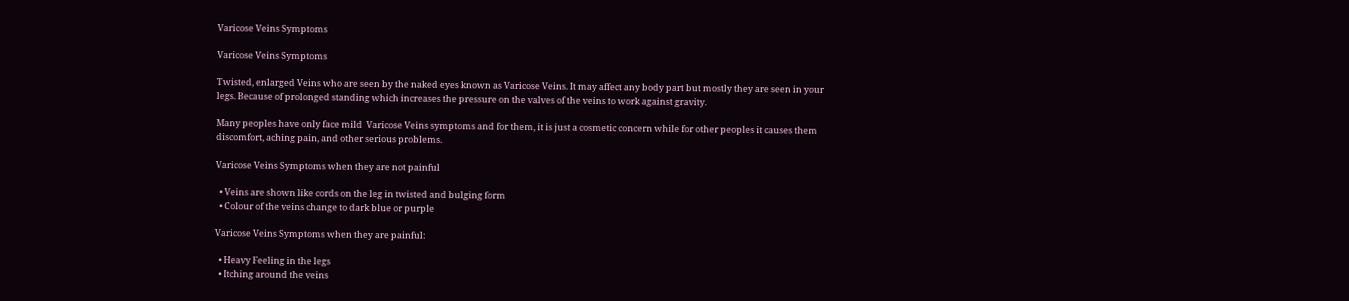Varicose Veins Symptoms

Varicose Veins Symptoms

Twisted, enlarged Veins who are seen by the naked eyes known as Varicose Veins. It may affect any body part but mostly they are seen in your legs. Because of prolonged standing which increases the pressure on the valves of the veins to work against gravity.

Many peoples have only face mild  Varicose Veins symptoms and for them, it is just a cosmetic concern while for other peoples it causes them discomfort, aching pain, and other serious problems.

Varicose Veins Symptoms when they are not painful

  • Veins are shown like cords on the leg in twisted and bulging form
  • Colour of the veins change to dark blue or purple

Varicose Veins Symptoms when they are painful:

  • Heavy Feeling in the legs
  • Itching around the veins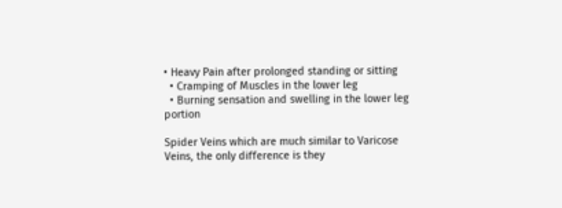• Heavy Pain after prolonged standing or sitting
  • Cramping of Muscles in the lower leg
  • Burning sensation and swelling in the lower leg portion

Spider Veins which are much similar to Varicose Veins, the only difference is they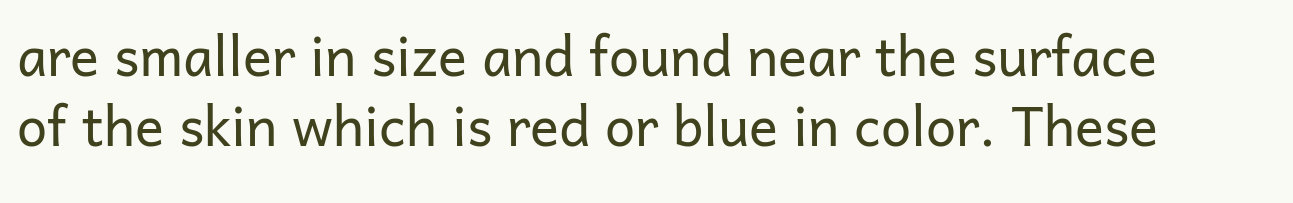are smaller in size and found near the surface of the skin which is red or blue in color. These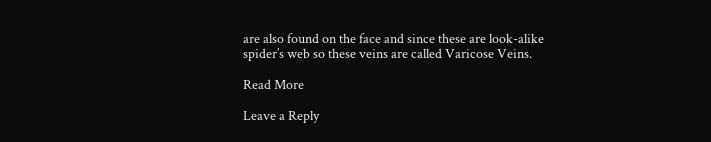are also found on the face and since these are look-alike spider’s web so these veins are called Varicose Veins.

Read More

Leave a Reply